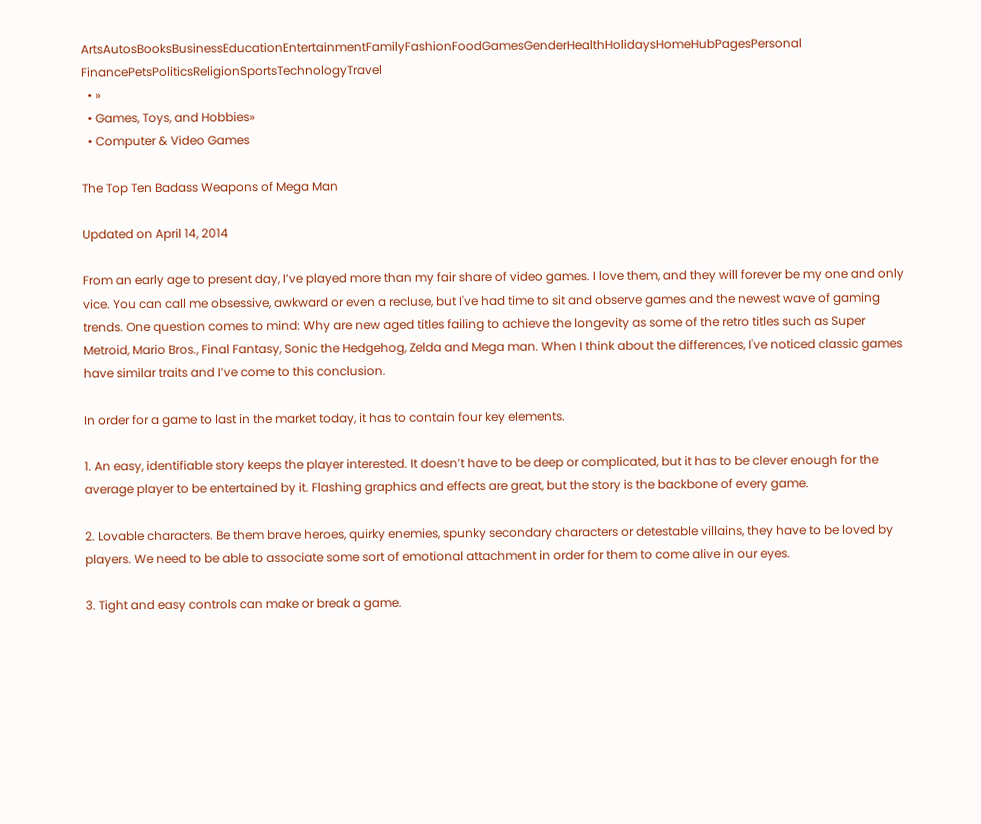ArtsAutosBooksBusinessEducationEntertainmentFamilyFashionFoodGamesGenderHealthHolidaysHomeHubPagesPersonal FinancePetsPoliticsReligionSportsTechnologyTravel
  • »
  • Games, Toys, and Hobbies»
  • Computer & Video Games

The Top Ten Badass Weapons of Mega Man

Updated on April 14, 2014

From an early age to present day, I’ve played more than my fair share of video games. I love them, and they will forever be my one and only vice. You can call me obsessive, awkward or even a recluse, but I've had time to sit and observe games and the newest wave of gaming trends. One question comes to mind: Why are new aged titles failing to achieve the longevity as some of the retro titles such as Super Metroid, Mario Bros., Final Fantasy, Sonic the Hedgehog, Zelda and Mega man. When I think about the differences, I've noticed classic games have similar traits and I’ve come to this conclusion.

In order for a game to last in the market today, it has to contain four key elements.

1. An easy, identifiable story keeps the player interested. It doesn’t have to be deep or complicated, but it has to be clever enough for the average player to be entertained by it. Flashing graphics and effects are great, but the story is the backbone of every game.

2. Lovable characters. Be them brave heroes, quirky enemies, spunky secondary characters or detestable villains, they have to be loved by players. We need to be able to associate some sort of emotional attachment in order for them to come alive in our eyes.

3. Tight and easy controls can make or break a game.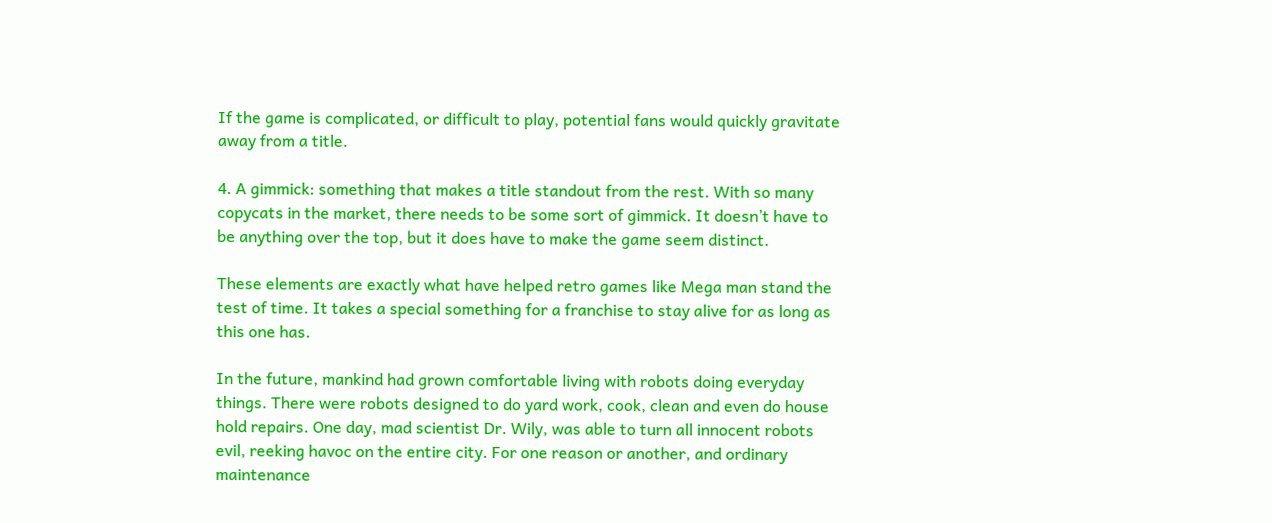If the game is complicated, or difficult to play, potential fans would quickly gravitate away from a title.

4. A gimmick: something that makes a title standout from the rest. With so many copycats in the market, there needs to be some sort of gimmick. It doesn’t have to be anything over the top, but it does have to make the game seem distinct.

These elements are exactly what have helped retro games like Mega man stand the test of time. It takes a special something for a franchise to stay alive for as long as this one has.

In the future, mankind had grown comfortable living with robots doing everyday things. There were robots designed to do yard work, cook, clean and even do house hold repairs. One day, mad scientist Dr. Wily, was able to turn all innocent robots evil, reeking havoc on the entire city. For one reason or another, and ordinary maintenance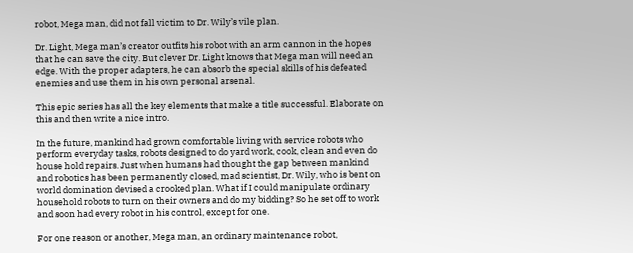robot, Mega man, did not fall victim to Dr. Wily’s vile plan.

Dr. Light, Mega man’s creator outfits his robot with an arm cannon in the hopes that he can save the city. But clever Dr. Light knows that Mega man will need an edge. With the proper adapters, he can absorb the special skills of his defeated enemies and use them in his own personal arsenal.

This epic series has all the key elements that make a title successful. Elaborate on this and then write a nice intro.

In the future, mankind had grown comfortable living with service robots who perform everyday tasks, robots designed to do yard work, cook, clean and even do house hold repairs. Just when humans had thought the gap between mankind and robotics has been permanently closed, mad scientist, Dr. Wily, who is bent on world domination devised a crooked plan. What if I could manipulate ordinary household robots to turn on their owners and do my bidding? So he set off to work and soon had every robot in his control, except for one.

For one reason or another, Mega man, an ordinary maintenance robot,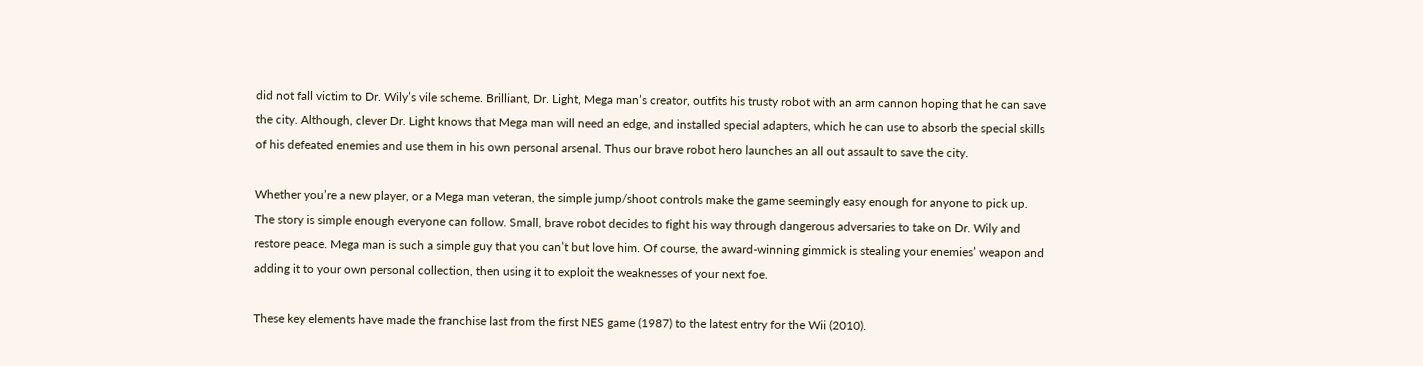did not fall victim to Dr. Wily’s vile scheme. Brilliant, Dr. Light, Mega man’s creator, outfits his trusty robot with an arm cannon hoping that he can save the city. Although, clever Dr. Light knows that Mega man will need an edge, and installed special adapters, which he can use to absorb the special skills of his defeated enemies and use them in his own personal arsenal. Thus our brave robot hero launches an all out assault to save the city.

Whether you’re a new player, or a Mega man veteran, the simple jump/shoot controls make the game seemingly easy enough for anyone to pick up. The story is simple enough everyone can follow. Small, brave robot decides to fight his way through dangerous adversaries to take on Dr. Wily and restore peace. Mega man is such a simple guy that you can’t but love him. Of course, the award-winning gimmick is stealing your enemies’ weapon and adding it to your own personal collection, then using it to exploit the weaknesses of your next foe.

These key elements have made the franchise last from the first NES game (1987) to the latest entry for the Wii (2010).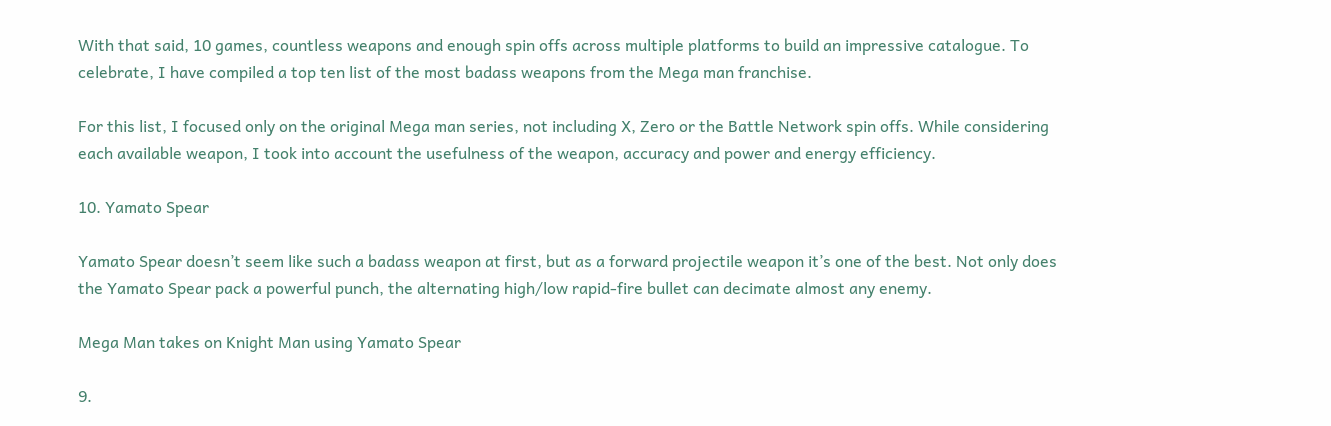With that said, 10 games, countless weapons and enough spin offs across multiple platforms to build an impressive catalogue. To celebrate, I have compiled a top ten list of the most badass weapons from the Mega man franchise.

For this list, I focused only on the original Mega man series, not including X, Zero or the Battle Network spin offs. While considering each available weapon, I took into account the usefulness of the weapon, accuracy and power and energy efficiency.

10. Yamato Spear

Yamato Spear doesn’t seem like such a badass weapon at first, but as a forward projectile weapon it’s one of the best. Not only does the Yamato Spear pack a powerful punch, the alternating high/low rapid-fire bullet can decimate almost any enemy.

Mega Man takes on Knight Man using Yamato Spear

9.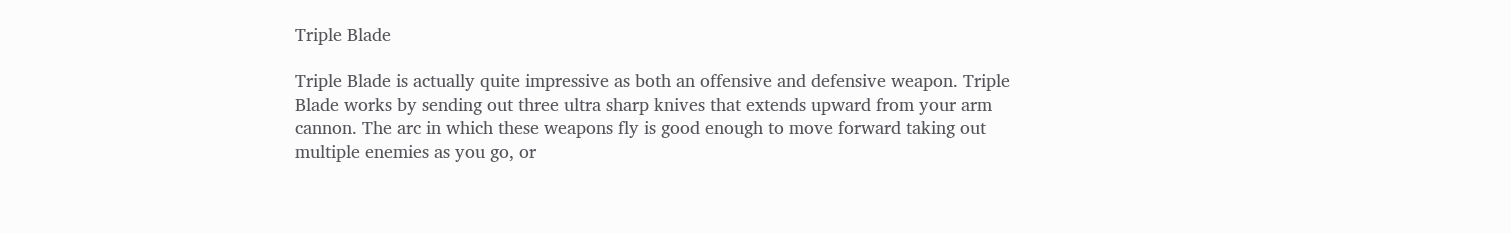Triple Blade

Triple Blade is actually quite impressive as both an offensive and defensive weapon. Triple Blade works by sending out three ultra sharp knives that extends upward from your arm cannon. The arc in which these weapons fly is good enough to move forward taking out multiple enemies as you go, or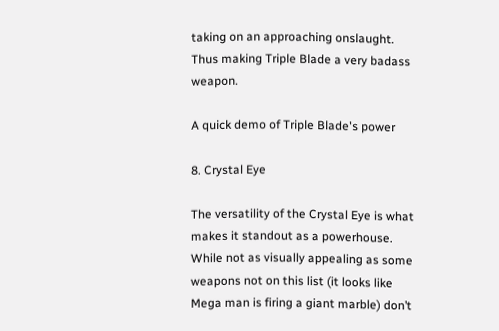taking on an approaching onslaught. Thus making Triple Blade a very badass weapon.

A quick demo of Triple Blade's power

8. Crystal Eye

The versatility of the Crystal Eye is what makes it standout as a powerhouse. While not as visually appealing as some weapons not on this list (it looks like Mega man is firing a giant marble) don’t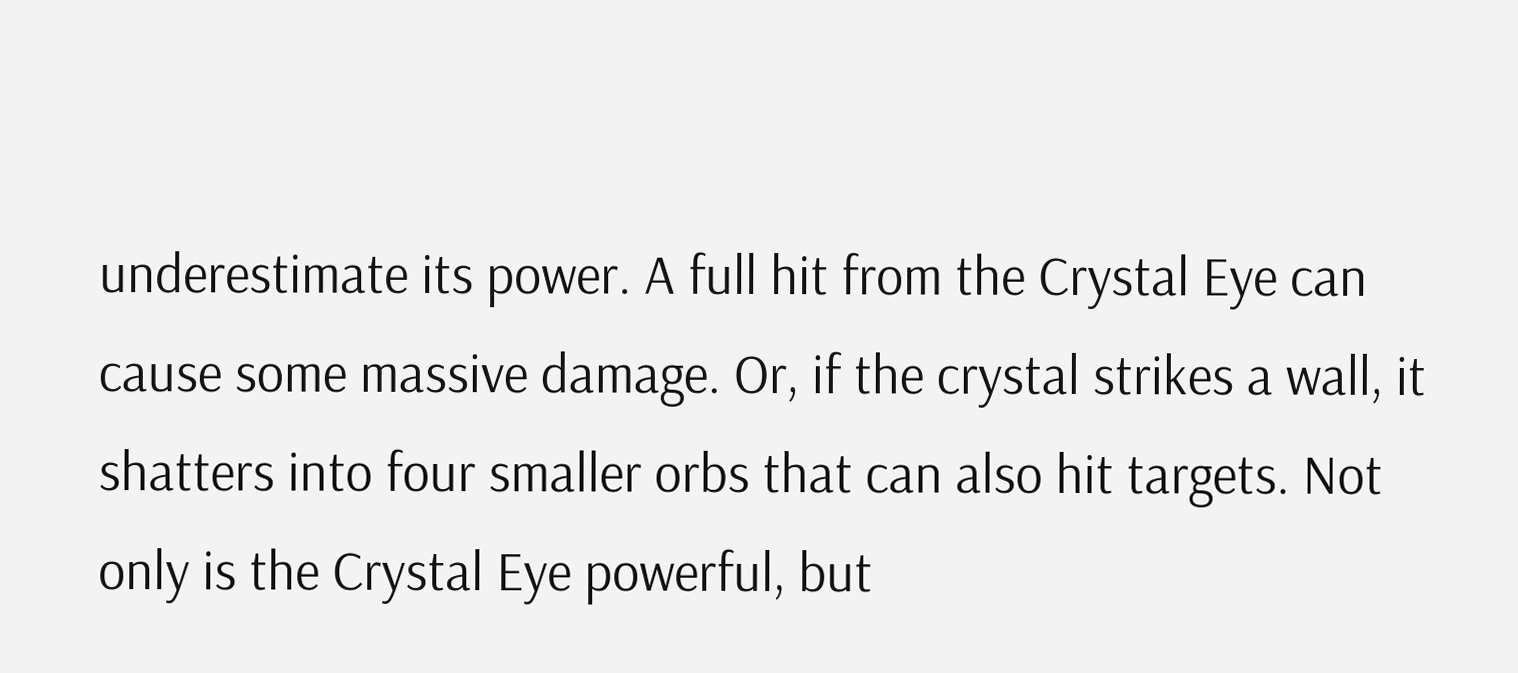underestimate its power. A full hit from the Crystal Eye can cause some massive damage. Or, if the crystal strikes a wall, it shatters into four smaller orbs that can also hit targets. Not only is the Crystal Eye powerful, but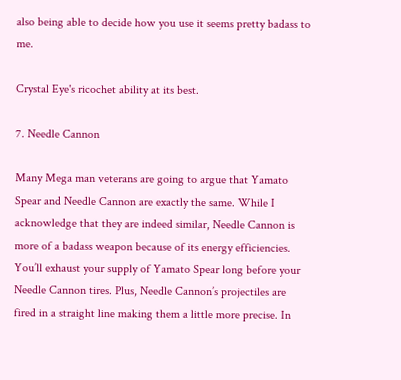also being able to decide how you use it seems pretty badass to me.

Crystal Eye's ricochet ability at its best.

7. Needle Cannon

Many Mega man veterans are going to argue that Yamato Spear and Needle Cannon are exactly the same. While I acknowledge that they are indeed similar, Needle Cannon is more of a badass weapon because of its energy efficiencies. You’ll exhaust your supply of Yamato Spear long before your Needle Cannon tires. Plus, Needle Cannon’s projectiles are fired in a straight line making them a little more precise. In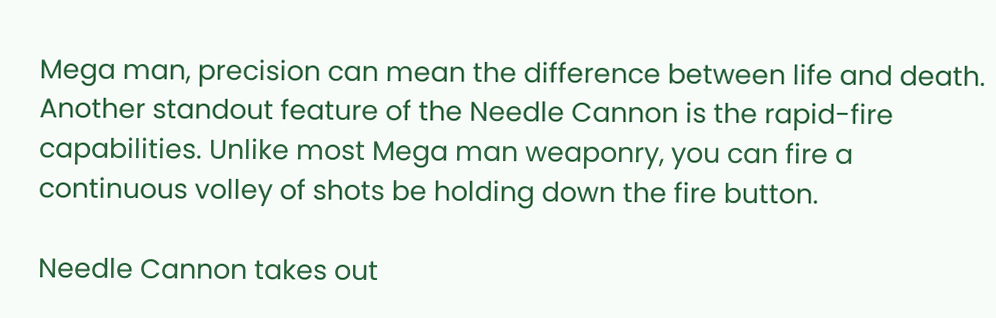Mega man, precision can mean the difference between life and death. Another standout feature of the Needle Cannon is the rapid-fire capabilities. Unlike most Mega man weaponry, you can fire a continuous volley of shots be holding down the fire button.

Needle Cannon takes out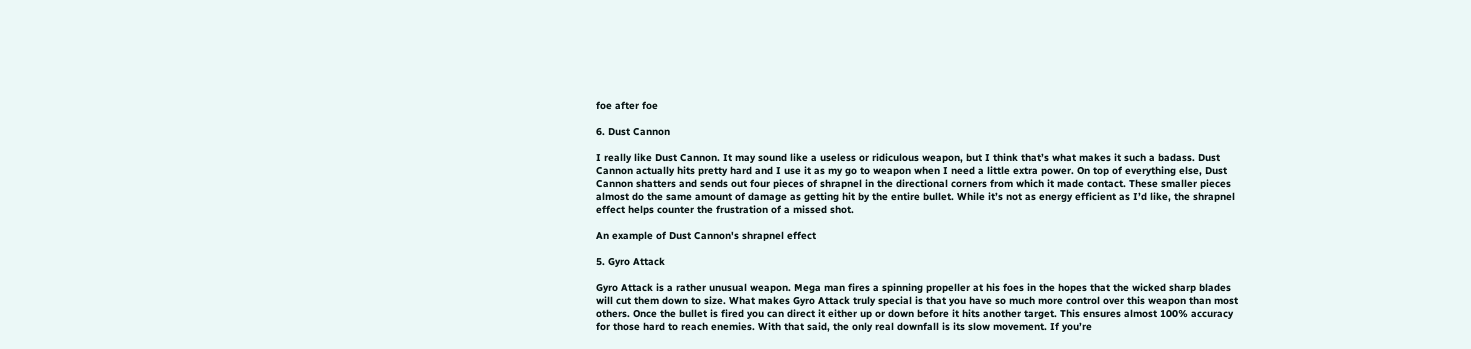foe after foe

6. Dust Cannon

I really like Dust Cannon. It may sound like a useless or ridiculous weapon, but I think that’s what makes it such a badass. Dust Cannon actually hits pretty hard and I use it as my go to weapon when I need a little extra power. On top of everything else, Dust Cannon shatters and sends out four pieces of shrapnel in the directional corners from which it made contact. These smaller pieces almost do the same amount of damage as getting hit by the entire bullet. While it’s not as energy efficient as I’d like, the shrapnel effect helps counter the frustration of a missed shot.

An example of Dust Cannon's shrapnel effect

5. Gyro Attack

Gyro Attack is a rather unusual weapon. Mega man fires a spinning propeller at his foes in the hopes that the wicked sharp blades will cut them down to size. What makes Gyro Attack truly special is that you have so much more control over this weapon than most others. Once the bullet is fired you can direct it either up or down before it hits another target. This ensures almost 100% accuracy for those hard to reach enemies. With that said, the only real downfall is its slow movement. If you’re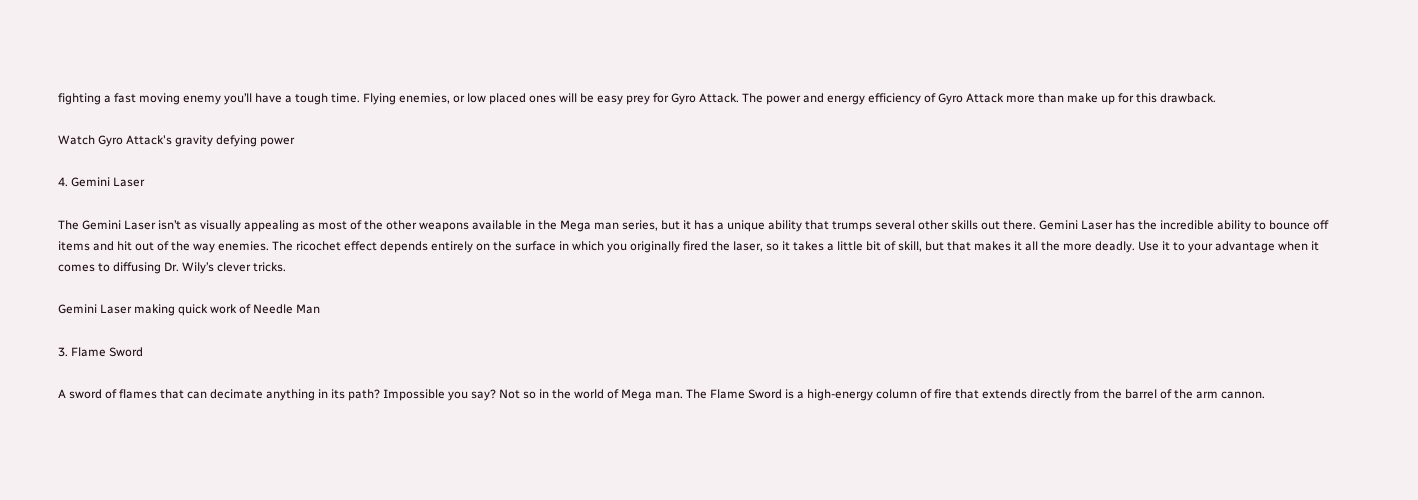fighting a fast moving enemy you’ll have a tough time. Flying enemies, or low placed ones will be easy prey for Gyro Attack. The power and energy efficiency of Gyro Attack more than make up for this drawback.

Watch Gyro Attack's gravity defying power

4. Gemini Laser

The Gemini Laser isn’t as visually appealing as most of the other weapons available in the Mega man series, but it has a unique ability that trumps several other skills out there. Gemini Laser has the incredible ability to bounce off items and hit out of the way enemies. The ricochet effect depends entirely on the surface in which you originally fired the laser, so it takes a little bit of skill, but that makes it all the more deadly. Use it to your advantage when it comes to diffusing Dr. Wily’s clever tricks.

Gemini Laser making quick work of Needle Man

3. Flame Sword

A sword of flames that can decimate anything in its path? Impossible you say? Not so in the world of Mega man. The Flame Sword is a high-energy column of fire that extends directly from the barrel of the arm cannon.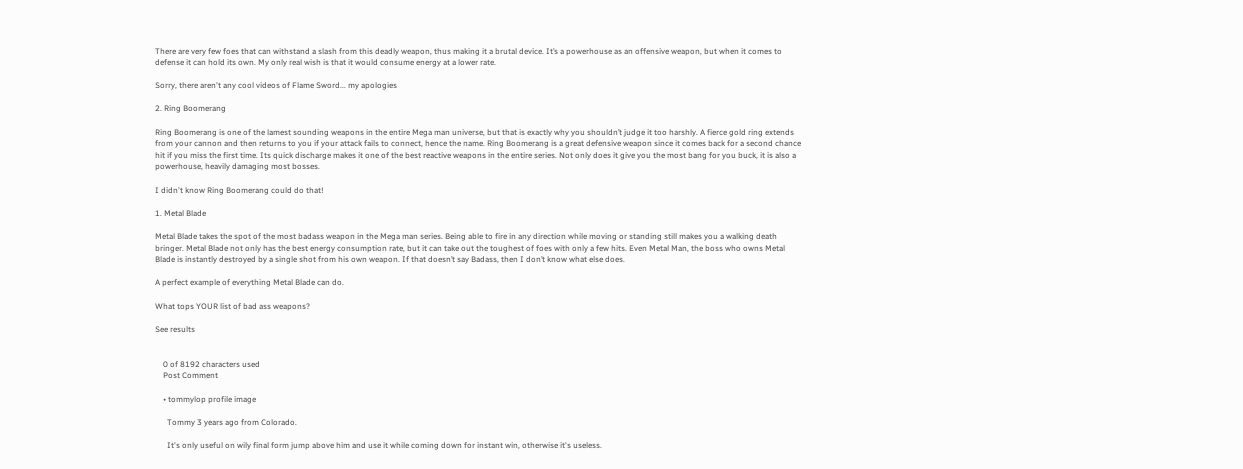There are very few foes that can withstand a slash from this deadly weapon, thus making it a brutal device. It’s a powerhouse as an offensive weapon, but when it comes to defense it can hold its own. My only real wish is that it would consume energy at a lower rate.

Sorry, there aren't any cool videos of Flame Sword... my apologies

2. Ring Boomerang

Ring Boomerang is one of the lamest sounding weapons in the entire Mega man universe, but that is exactly why you shouldn’t judge it too harshly. A fierce gold ring extends from your cannon and then returns to you if your attack fails to connect, hence the name. Ring Boomerang is a great defensive weapon since it comes back for a second chance hit if you miss the first time. Its quick discharge makes it one of the best reactive weapons in the entire series. Not only does it give you the most bang for you buck, it is also a powerhouse, heavily damaging most bosses.

I didn't know Ring Boomerang could do that!

1. Metal Blade

Metal Blade takes the spot of the most badass weapon in the Mega man series. Being able to fire in any direction while moving or standing still makes you a walking death bringer. Metal Blade not only has the best energy consumption rate, but it can take out the toughest of foes with only a few hits. Even Metal Man, the boss who owns Metal Blade is instantly destroyed by a single shot from his own weapon. If that doesn’t say Badass, then I don’t know what else does.

A perfect example of everything Metal Blade can do.

What tops YOUR list of bad ass weapons?

See results


    0 of 8192 characters used
    Post Comment

    • tommylop profile image

      Tommy 3 years ago from Colorado.

      It's only useful on wily final form jump above him and use it while coming down for instant win, otherwise it's useless.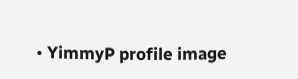• YimmyP profile image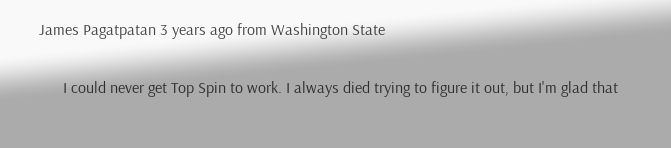James Pagatpatan 3 years ago from Washington State

      I could never get Top Spin to work. I always died trying to figure it out, but I'm glad that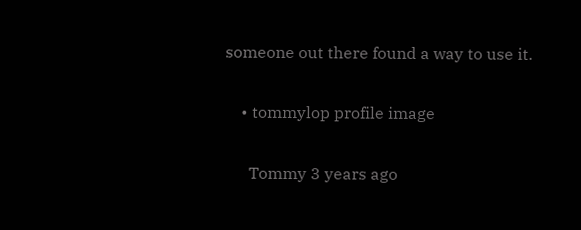someone out there found a way to use it.

    • tommylop profile image

      Tommy 3 years ago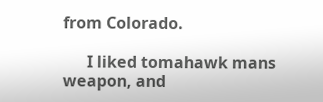from Colorado.

      I liked tomahawk mans weapon, and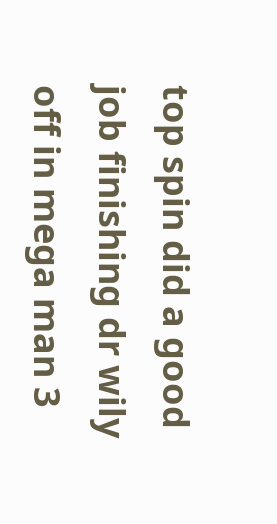top spin did a good job finishing dr wily off in mega man 3